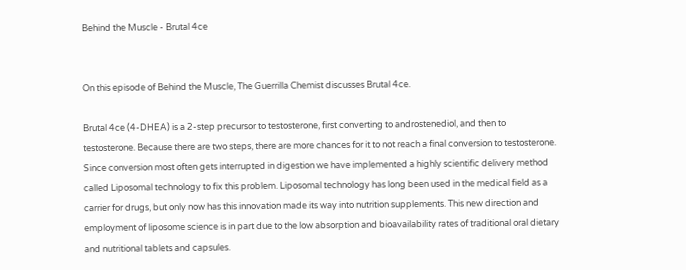Behind the Muscle - Brutal 4ce


On this episode of Behind the Muscle, The Guerrilla Chemist discusses Brutal 4ce.

Brutal 4ce (4-DHEA) is a 2-step precursor to testosterone, first converting to androstenediol, and then to testosterone. Because there are two steps, there are more chances for it to not reach a final conversion to testosterone. Since conversion most often gets interrupted in digestion we have implemented a highly scientific delivery method called Liposomal technology to fix this problem. Liposomal technology has long been used in the medical field as a carrier for drugs, but only now has this innovation made its way into nutrition supplements. This new direction and employment of liposome science is in part due to the low absorption and bioavailability rates of traditional oral dietary and nutritional tablets and capsules.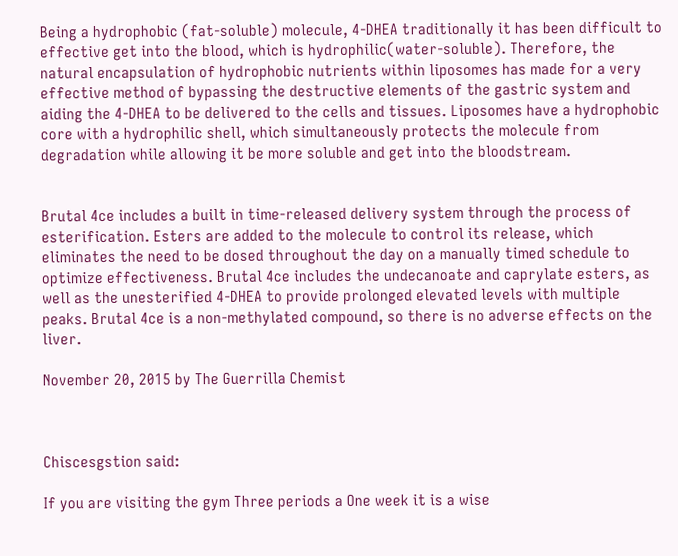Being a hydrophobic (fat-soluble) molecule, 4-DHEA traditionally it has been difficult to effective get into the blood, which is hydrophilic(water-soluble). Therefore, the natural encapsulation of hydrophobic nutrients within liposomes has made for a very effective method of bypassing the destructive elements of the gastric system and aiding the 4-DHEA to be delivered to the cells and tissues. Liposomes have a hydrophobic core with a hydrophilic shell, which simultaneously protects the molecule from degradation while allowing it be more soluble and get into the bloodstream.


Brutal 4ce includes a built in time-released delivery system through the process of esterification. Esters are added to the molecule to control its release, which eliminates the need to be dosed throughout the day on a manually timed schedule to optimize effectiveness. Brutal 4ce includes the undecanoate and caprylate esters, as well as the unesterified 4-DHEA to provide prolonged elevated levels with multiple peaks. Brutal 4ce is a non-methylated compound, so there is no adverse effects on the liver.

November 20, 2015 by The Guerrilla Chemist



Chiscesgstion said:

If you are visiting the gym Three periods a One week it is a wise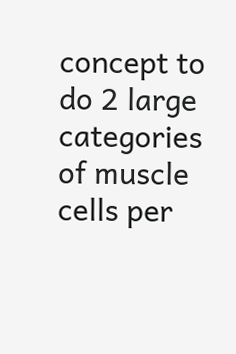concept to do 2 large categories of muscle cells per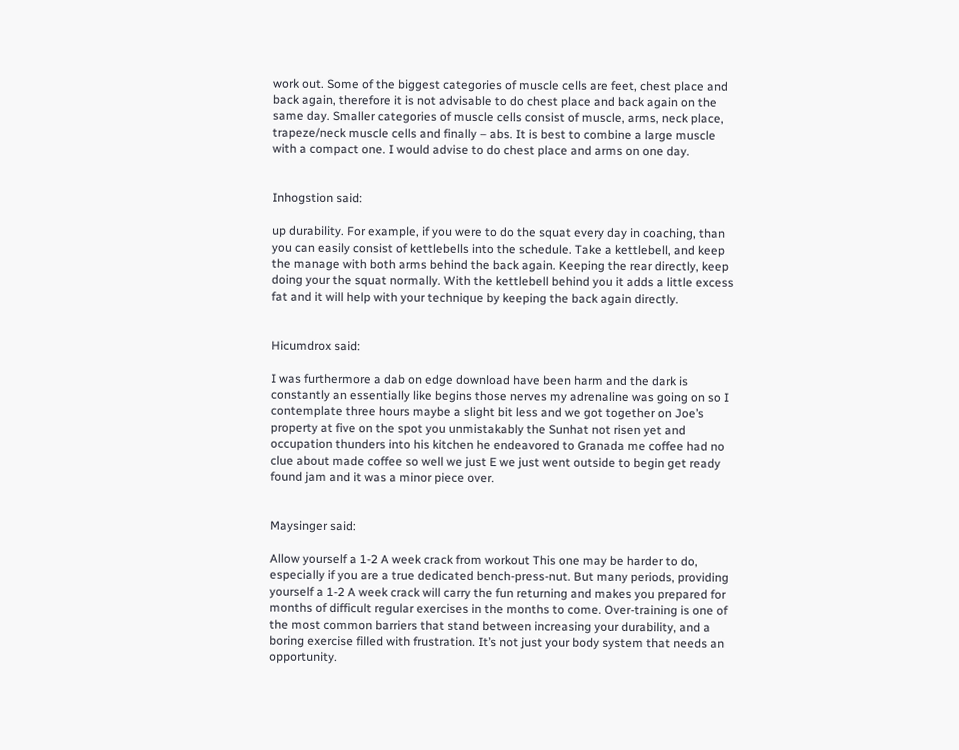work out. Some of the biggest categories of muscle cells are feet, chest place and back again, therefore it is not advisable to do chest place and back again on the same day. Smaller categories of muscle cells consist of muscle, arms, neck place, trapeze/neck muscle cells and finally – abs. It is best to combine a large muscle with a compact one. I would advise to do chest place and arms on one day.


Inhogstion said:

up durability. For example, if you were to do the squat every day in coaching, than you can easily consist of kettlebells into the schedule. Take a kettlebell, and keep the manage with both arms behind the back again. Keeping the rear directly, keep doing your the squat normally. With the kettlebell behind you it adds a little excess fat and it will help with your technique by keeping the back again directly.


Hicumdrox said:

I was furthermore a dab on edge download have been harm and the dark is constantly an essentially like begins those nerves my adrenaline was going on so I contemplate three hours maybe a slight bit less and we got together on Joe’s property at five on the spot you unmistakably the Sunhat not risen yet and occupation thunders into his kitchen he endeavored to Granada me coffee had no clue about made coffee so well we just E we just went outside to begin get ready found jam and it was a minor piece over.


Maysinger said:

Allow yourself a 1-2 A week crack from workout This one may be harder to do, especially if you are a true dedicated bench-press-nut. But many periods, providing yourself a 1-2 A week crack will carry the fun returning and makes you prepared for months of difficult regular exercises in the months to come. Over-training is one of the most common barriers that stand between increasing your durability, and a boring exercise filled with frustration. It’s not just your body system that needs an opportunity.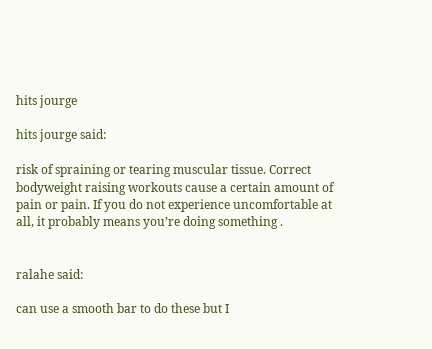hits jourge

hits jourge said:

risk of spraining or tearing muscular tissue. Correct bodyweight raising workouts cause a certain amount of pain or pain. If you do not experience uncomfortable at all, it probably means you’re doing something .


ralahe said:

can use a smooth bar to do these but I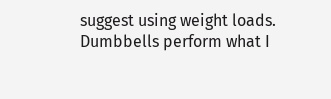suggest using weight loads. Dumbbells perform what I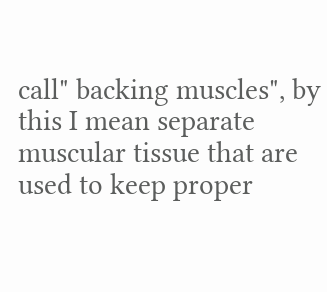call" backing muscles", by this I mean separate muscular tissue that are used to keep proper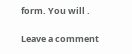form. You will .

Leave a comment